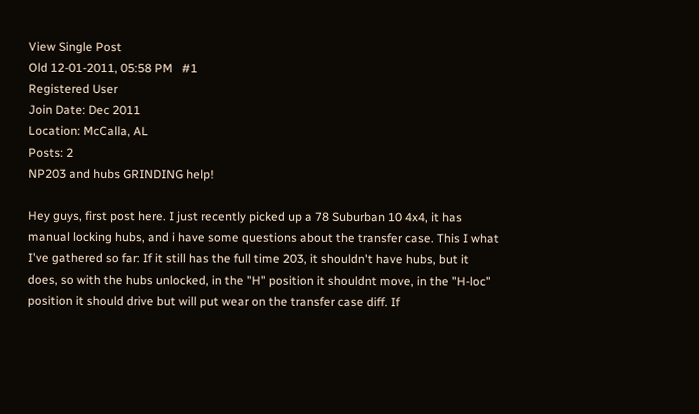View Single Post
Old 12-01-2011, 05:58 PM   #1
Registered User
Join Date: Dec 2011
Location: McCalla, AL
Posts: 2
NP203 and hubs GRINDING help!

Hey guys, first post here. I just recently picked up a 78 Suburban 10 4x4, it has manual locking hubs, and i have some questions about the transfer case. This I what I've gathered so far: If it still has the full time 203, it shouldn't have hubs, but it does, so with the hubs unlocked, in the "H" position it shouldnt move, in the "H-loc" position it should drive but will put wear on the transfer case diff. If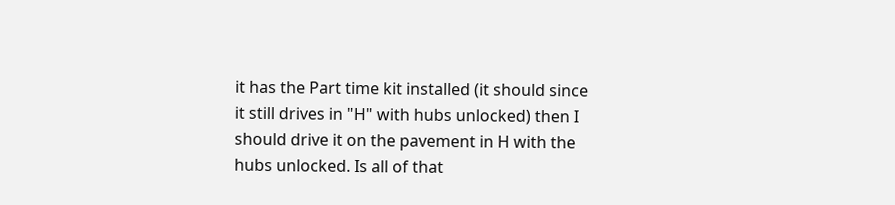it has the Part time kit installed (it should since it still drives in "H" with hubs unlocked) then I should drive it on the pavement in H with the hubs unlocked. Is all of that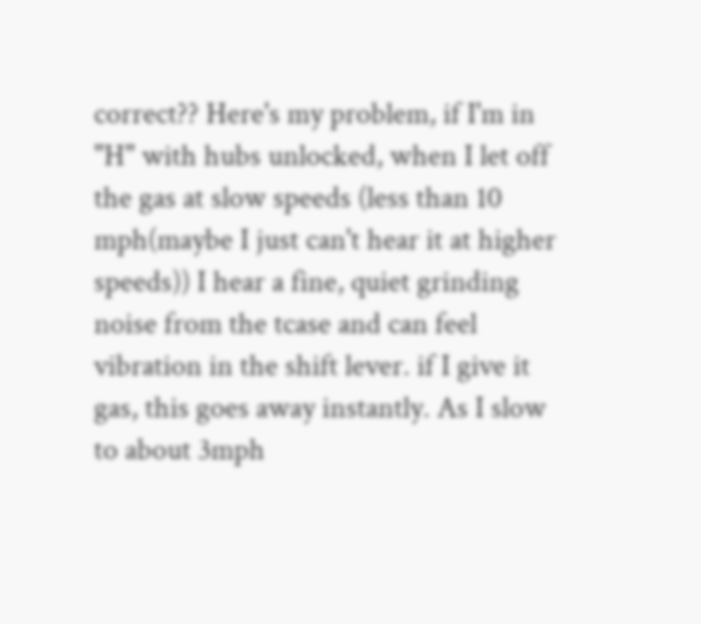correct?? Here's my problem, if I'm in "H" with hubs unlocked, when I let off the gas at slow speeds (less than 10 mph(maybe I just can't hear it at higher speeds)) I hear a fine, quiet grinding noise from the tcase and can feel vibration in the shift lever. if I give it gas, this goes away instantly. As I slow to about 3mph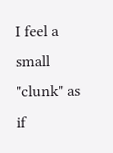I feel a small "clunk" as if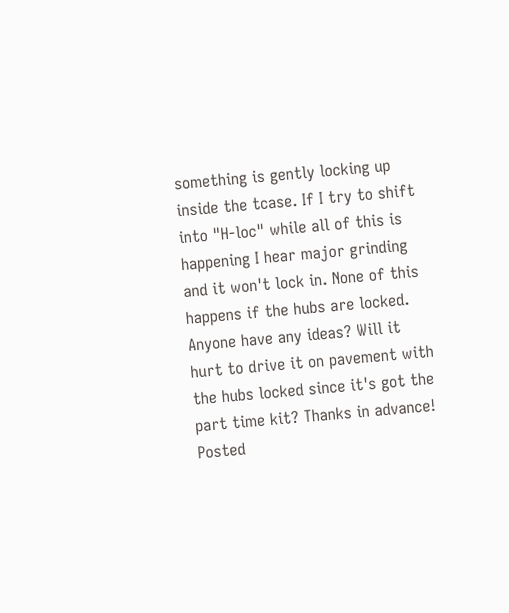something is gently locking up inside the tcase. If I try to shift into "H-loc" while all of this is happening I hear major grinding and it won't lock in. None of this happens if the hubs are locked. Anyone have any ideas? Will it hurt to drive it on pavement with the hubs locked since it's got the part time kit? Thanks in advance!
Posted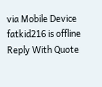via Mobile Device
fatkid216 is offline   Reply With Quote